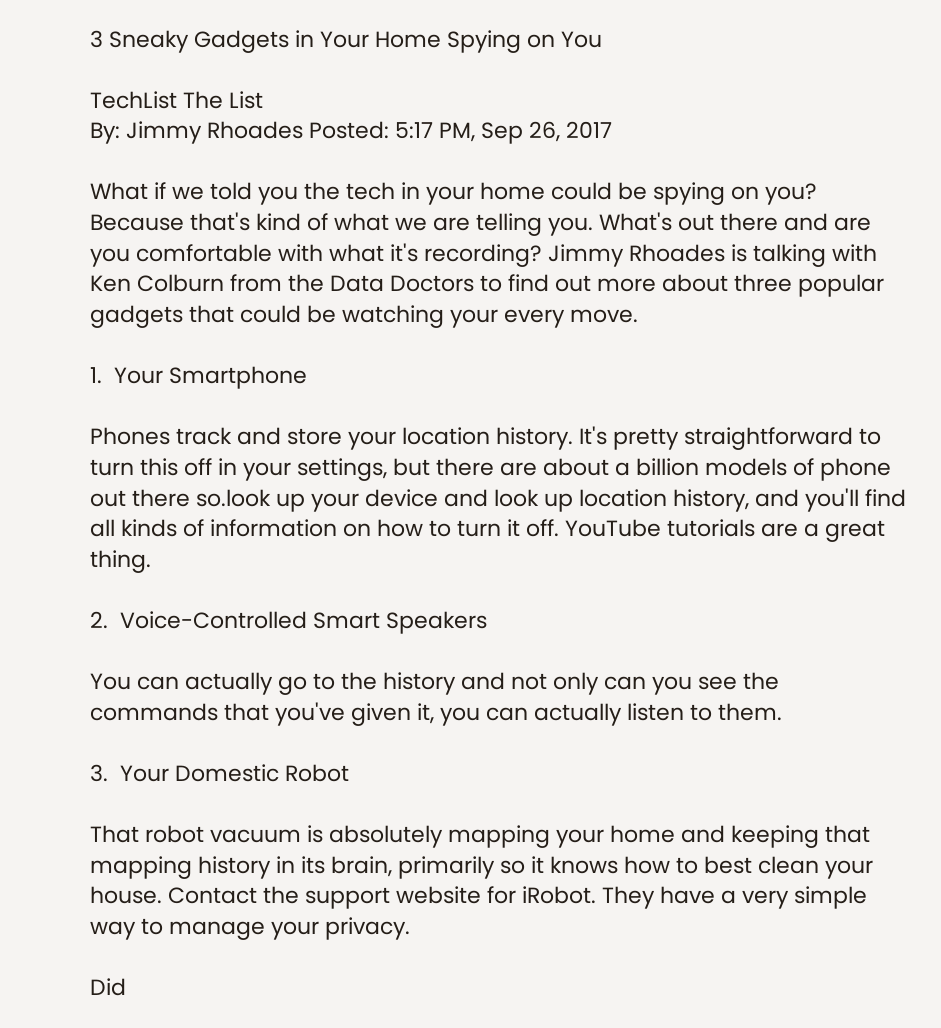3 Sneaky Gadgets in Your Home Spying on You

TechList The List
By: Jimmy Rhoades Posted: 5:17 PM, Sep 26, 2017

What if we told you the tech in your home could be spying on you? Because that's kind of what we are telling you. What's out there and are you comfortable with what it's recording? Jimmy Rhoades is talking with Ken Colburn from the Data Doctors to find out more about three popular gadgets that could be watching your every move.

1.  Your Smartphone

Phones track and store your location history. It's pretty straightforward to turn this off in your settings, but there are about a billion models of phone out there so.look up your device and look up location history, and you'll find all kinds of information on how to turn it off. YouTube tutorials are a great thing.

2.  Voice-Controlled Smart Speakers

You can actually go to the history and not only can you see the commands that you've given it, you can actually listen to them.

3.  Your Domestic Robot

That robot vacuum is absolutely mapping your home and keeping that mapping history in its brain, primarily so it knows how to best clean your house. Contact the support website for iRobot. They have a very simple way to manage your privacy.

Did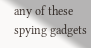any of these spying gadgets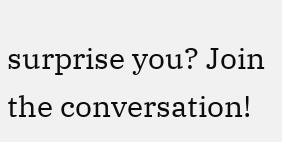surprise you? Join the conversation!